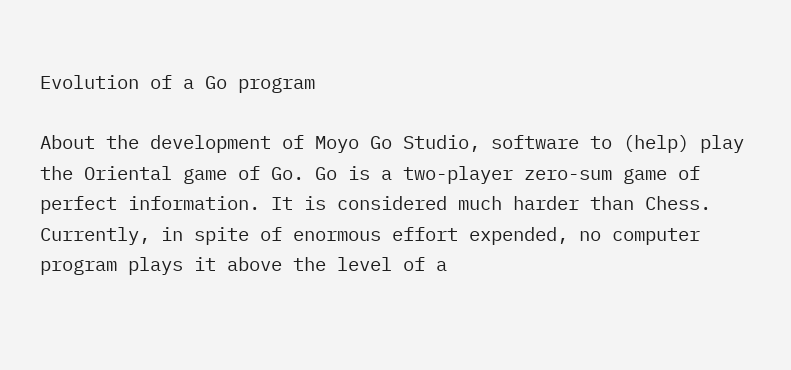Evolution of a Go program

About the development of Moyo Go Studio, software to (help) play the Oriental game of Go. Go is a two-player zero-sum game of perfect information. It is considered much harder than Chess. Currently, in spite of enormous effort expended, no computer program plays it above the level of a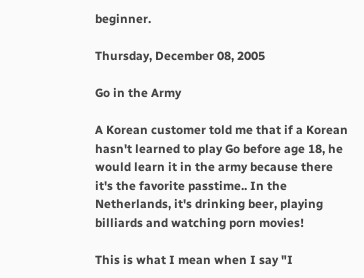beginner.

Thursday, December 08, 2005

Go in the Army

A Korean customer told me that if a Korean hasn't learned to play Go before age 18, he would learn it in the army because there it's the favorite passtime.. In the Netherlands, it's drinking beer, playing billiards and watching porn movies!

This is what I mean when I say "I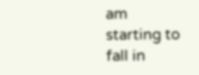am starting to fall in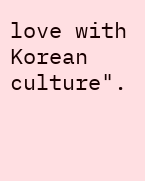love with Korean culture".